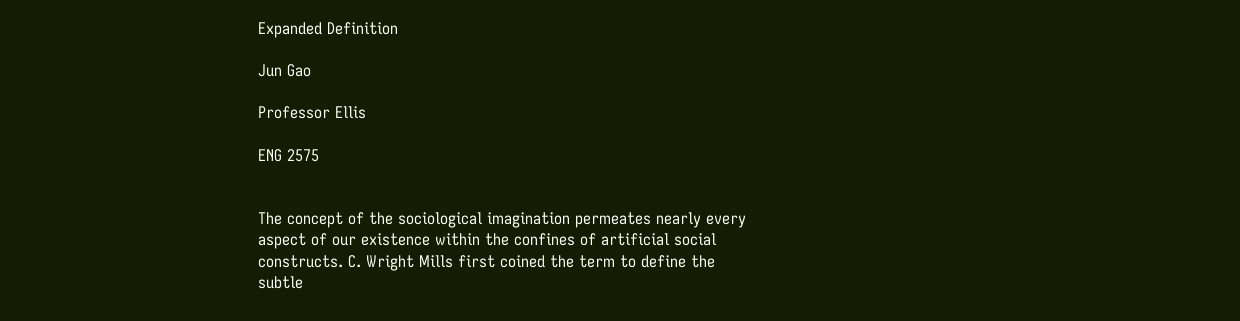Expanded Definition

Jun Gao

Professor Ellis

ENG 2575


The concept of the sociological imagination permeates nearly every aspect of our existence within the confines of artificial social constructs. C. Wright Mills first coined the term to define the subtle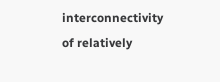interconnectivity of relatively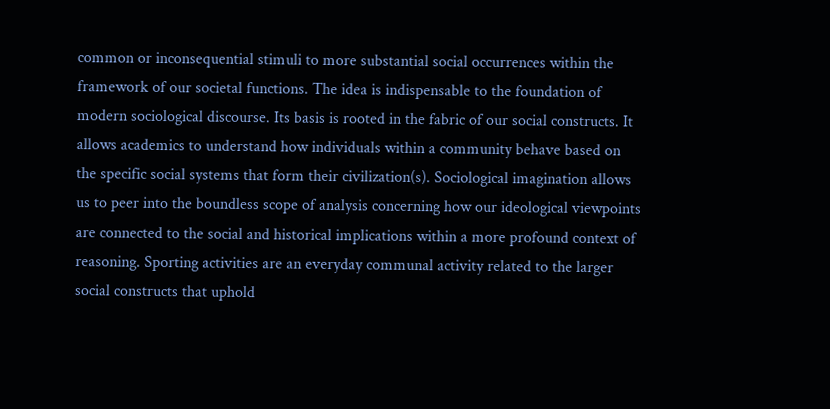common or inconsequential stimuli to more substantial social occurrences within the framework of our societal functions. The idea is indispensable to the foundation of modern sociological discourse. Its basis is rooted in the fabric of our social constructs. It allows academics to understand how individuals within a community behave based on the specific social systems that form their civilization(s). Sociological imagination allows us to peer into the boundless scope of analysis concerning how our ideological viewpoints are connected to the social and historical implications within a more profound context of reasoning. Sporting activities are an everyday communal activity related to the larger social constructs that uphold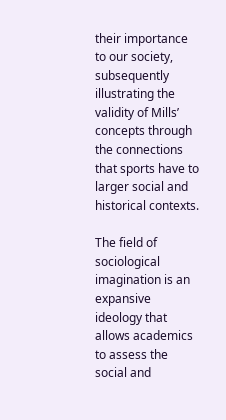their importance to our society, subsequently illustrating the validity of Mills’ concepts through the connections that sports have to larger social and historical contexts.

The field of sociological imagination is an expansive ideology that allows academics to assess the social and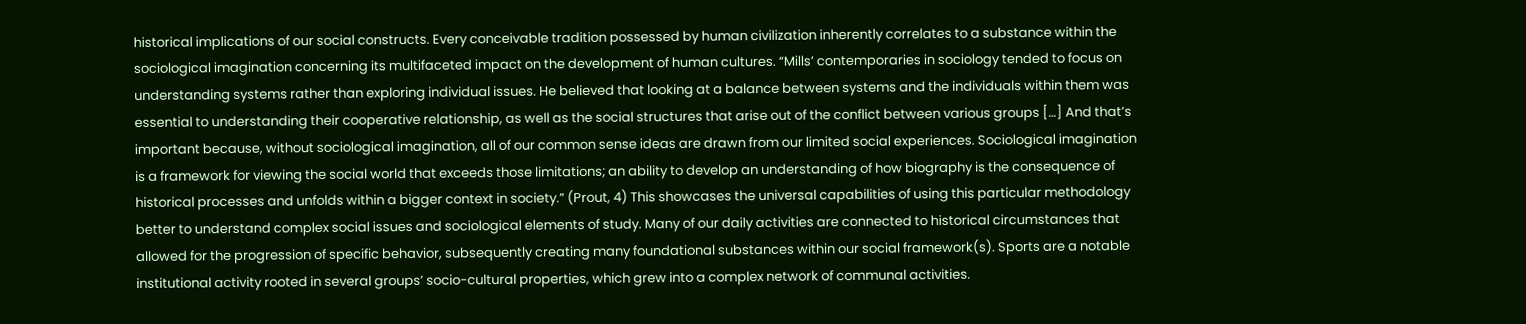historical implications of our social constructs. Every conceivable tradition possessed by human civilization inherently correlates to a substance within the sociological imagination concerning its multifaceted impact on the development of human cultures. “Mills’ contemporaries in sociology tended to focus on understanding systems rather than exploring individual issues. He believed that looking at a balance between systems and the individuals within them was essential to understanding their cooperative relationship, as well as the social structures that arise out of the conflict between various groups […] And that’s important because, without sociological imagination, all of our common sense ideas are drawn from our limited social experiences. Sociological imagination is a framework for viewing the social world that exceeds those limitations; an ability to develop an understanding of how biography is the consequence of historical processes and unfolds within a bigger context in society.” (Prout, 4) This showcases the universal capabilities of using this particular methodology better to understand complex social issues and sociological elements of study. Many of our daily activities are connected to historical circumstances that allowed for the progression of specific behavior, subsequently creating many foundational substances within our social framework(s). Sports are a notable institutional activity rooted in several groups’ socio-cultural properties, which grew into a complex network of communal activities.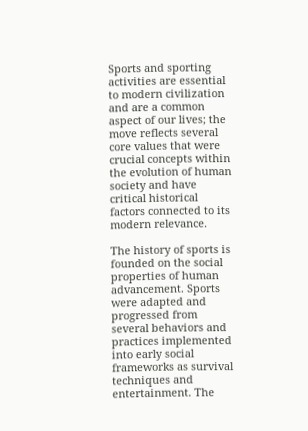Sports and sporting activities are essential to modern civilization and are a common aspect of our lives; the move reflects several core values that were crucial concepts within the evolution of human society and have critical historical factors connected to its modern relevance.

The history of sports is founded on the social properties of human advancement. Sports were adapted and progressed from several behaviors and practices implemented into early social frameworks as survival techniques and entertainment. The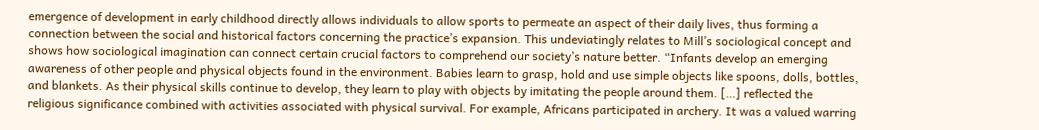emergence of development in early childhood directly allows individuals to allow sports to permeate an aspect of their daily lives, thus forming a connection between the social and historical factors concerning the practice’s expansion. This undeviatingly relates to Mill’s sociological concept and shows how sociological imagination can connect certain crucial factors to comprehend our society’s nature better. “Infants develop an emerging awareness of other people and physical objects found in the environment. Babies learn to grasp, hold and use simple objects like spoons, dolls, bottles, and blankets. As their physical skills continue to develop, they learn to play with objects by imitating the people around them. […] reflected the religious significance combined with activities associated with physical survival. For example, Africans participated in archery. It was a valued warring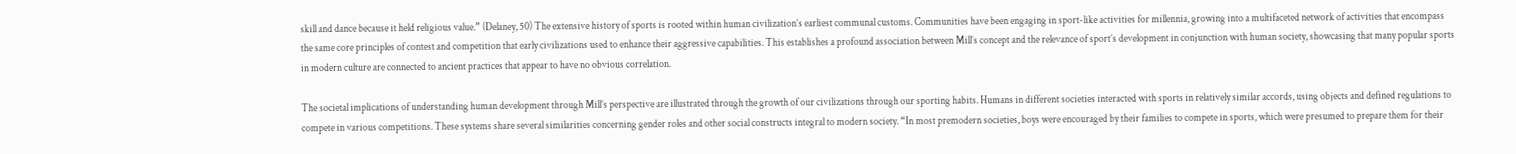skill and dance because it held religious value.” (Delaney, 50) The extensive history of sports is rooted within human civilization’s earliest communal customs. Communities have been engaging in sport-like activities for millennia, growing into a multifaceted network of activities that encompass the same core principles of contest and competition that early civilizations used to enhance their aggressive capabilities. This establishes a profound association between Mill’s concept and the relevance of sport’s development in conjunction with human society, showcasing that many popular sports in modern culture are connected to ancient practices that appear to have no obvious correlation.

The societal implications of understanding human development through Mill’s perspective are illustrated through the growth of our civilizations through our sporting habits. Humans in different societies interacted with sports in relatively similar accords, using objects and defined regulations to compete in various competitions. These systems share several similarities concerning gender roles and other social constructs integral to modern society. “In most premodern societies, boys were encouraged by their families to compete in sports, which were presumed to prepare them for their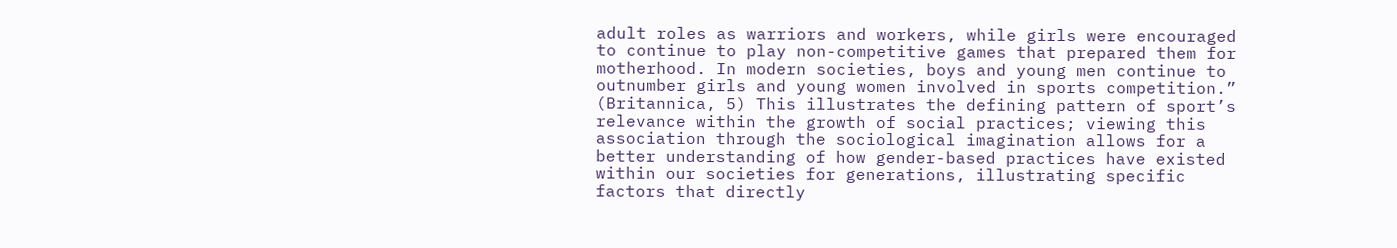adult roles as warriors and workers, while girls were encouraged to continue to play non-competitive games that prepared them for motherhood. In modern societies, boys and young men continue to outnumber girls and young women involved in sports competition.” (Britannica, 5) This illustrates the defining pattern of sport’s relevance within the growth of social practices; viewing this association through the sociological imagination allows for a better understanding of how gender-based practices have existed within our societies for generations, illustrating specific factors that directly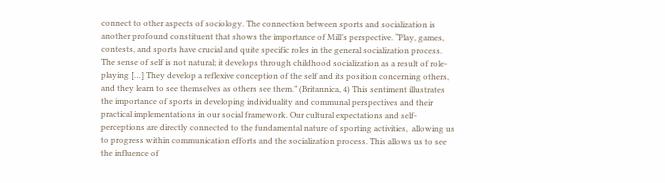connect to other aspects of sociology. The connection between sports and socialization is another profound constituent that shows the importance of Mill’s perspective. “Play, games, contests, and sports have crucial and quite specific roles in the general socialization process. The sense of self is not natural; it develops through childhood socialization as a result of role-playing […] They develop a reflexive conception of the self and its position concerning others, and they learn to see themselves as others see them.” (Britannica, 4) This sentiment illustrates the importance of sports in developing individuality and communal perspectives and their practical implementations in our social framework. Our cultural expectations and self-perceptions are directly connected to the fundamental nature of sporting activities,  allowing us to progress within communication efforts and the socialization process. This allows us to see the influence of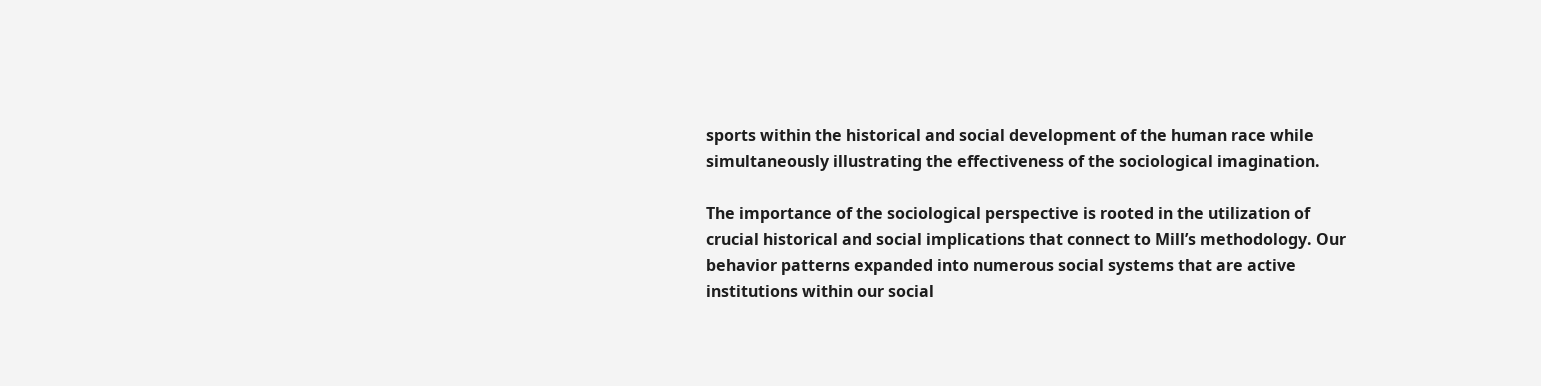sports within the historical and social development of the human race while simultaneously illustrating the effectiveness of the sociological imagination.

The importance of the sociological perspective is rooted in the utilization of crucial historical and social implications that connect to Mill’s methodology. Our behavior patterns expanded into numerous social systems that are active institutions within our social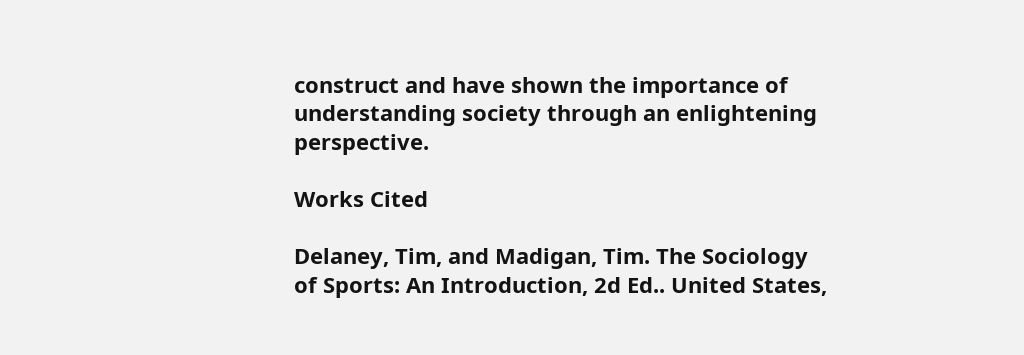construct and have shown the importance of understanding society through an enlightening perspective.

Works Cited

Delaney, Tim, and Madigan, Tim. The Sociology of Sports: An Introduction, 2d Ed.. United States,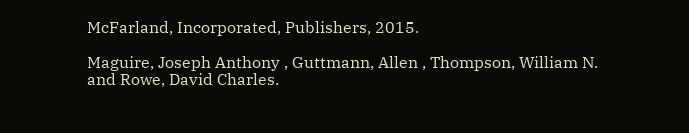McFarland, Incorporated, Publishers, 2015.

Maguire, Joseph Anthony , Guttmann, Allen , Thompson, William N. and Rowe, David Charles.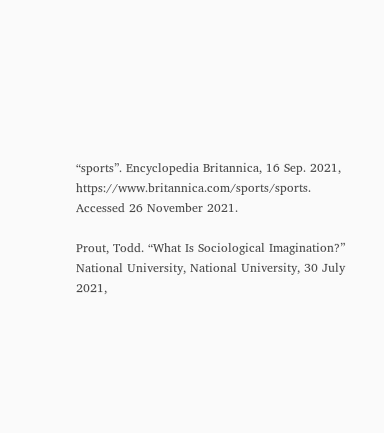“sports”. Encyclopedia Britannica, 16 Sep. 2021, https://www.britannica.com/sports/sports. Accessed 26 November 2021.

Prout, Todd. “What Is Sociological Imagination?” National University, National University, 30 July 2021,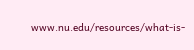www.nu.edu/resources/what-is-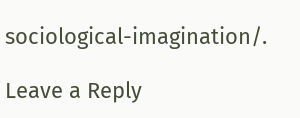sociological-imagination/.

Leave a Reply